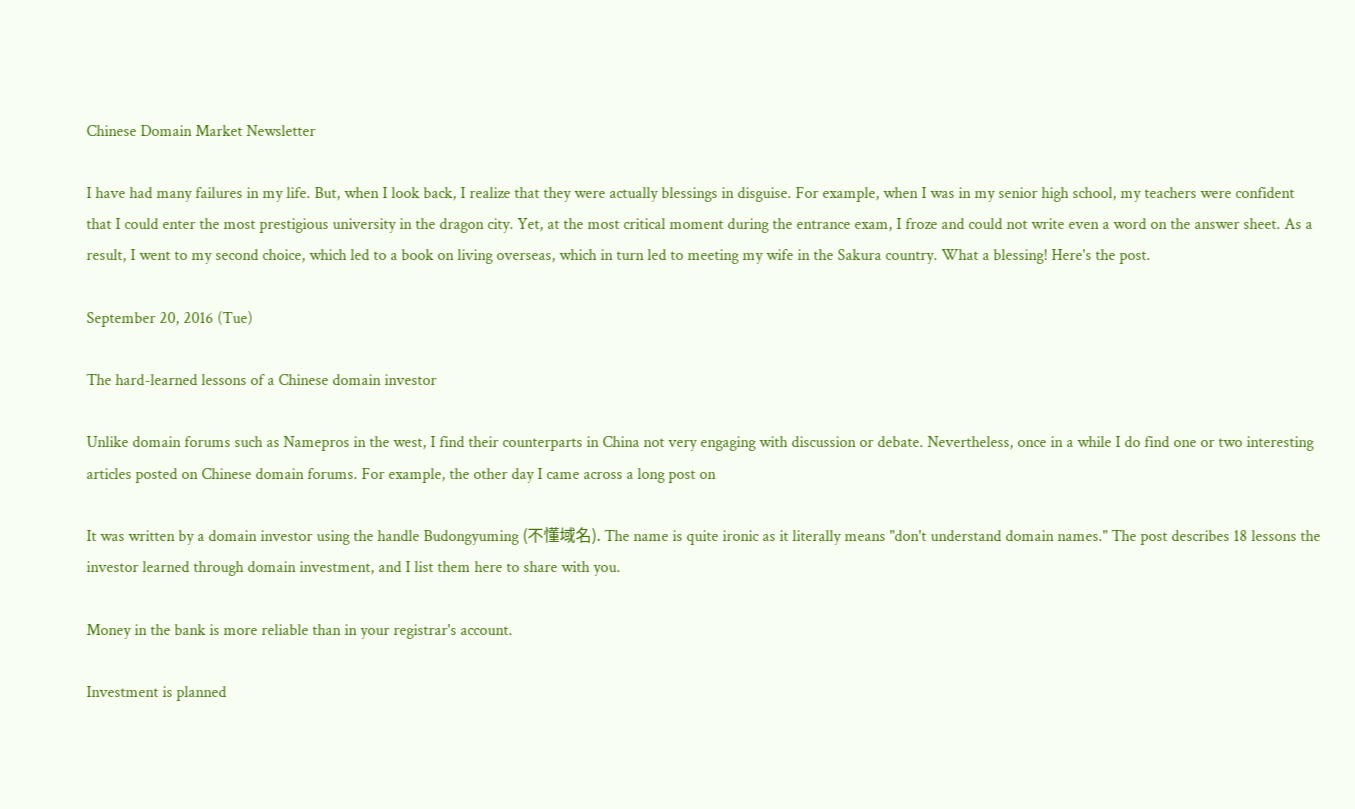Chinese Domain Market Newsletter

I have had many failures in my life. But, when I look back, I realize that they were actually blessings in disguise. For example, when I was in my senior high school, my teachers were confident that I could enter the most prestigious university in the dragon city. Yet, at the most critical moment during the entrance exam, I froze and could not write even a word on the answer sheet. As a result, I went to my second choice, which led to a book on living overseas, which in turn led to meeting my wife in the Sakura country. What a blessing! Here's the post.

September 20, 2016 (Tue)

The hard-learned lessons of a Chinese domain investor

Unlike domain forums such as Namepros in the west, I find their counterparts in China not very engaging with discussion or debate. Nevertheless, once in a while I do find one or two interesting articles posted on Chinese domain forums. For example, the other day I came across a long post on

It was written by a domain investor using the handle Budongyuming (不懂域名). The name is quite ironic as it literally means "don't understand domain names." The post describes 18 lessons the investor learned through domain investment, and I list them here to share with you.

Money in the bank is more reliable than in your registrar's account.

Investment is planned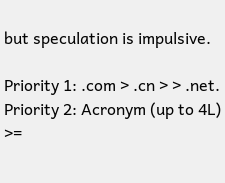but speculation is impulsive.

Priority 1: .com > .cn > > .net. Priority 2: Acronym (up to 4L) >=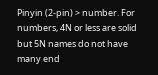Pinyin (2-pin) > number. For numbers, 4N or less are solid but 5N names do not have many end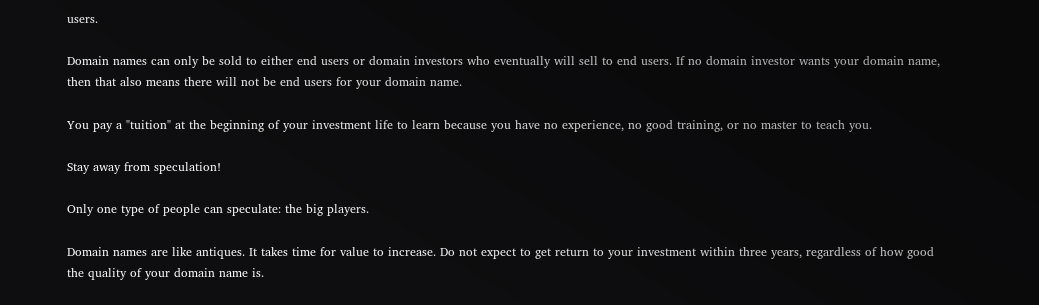users.

Domain names can only be sold to either end users or domain investors who eventually will sell to end users. If no domain investor wants your domain name, then that also means there will not be end users for your domain name.

You pay a "tuition" at the beginning of your investment life to learn because you have no experience, no good training, or no master to teach you.

Stay away from speculation!

Only one type of people can speculate: the big players.

Domain names are like antiques. It takes time for value to increase. Do not expect to get return to your investment within three years, regardless of how good the quality of your domain name is.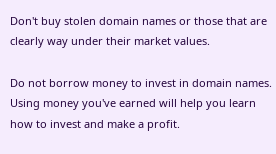Don't buy stolen domain names or those that are clearly way under their market values.

Do not borrow money to invest in domain names. Using money you've earned will help you learn how to invest and make a profit.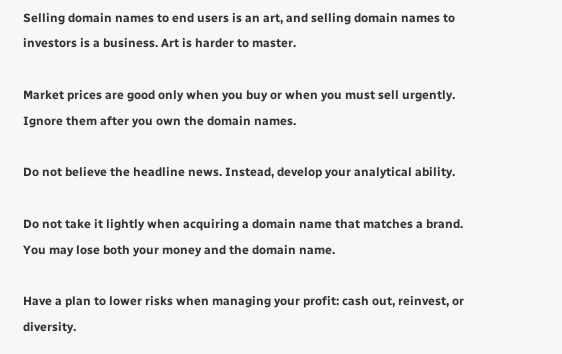Selling domain names to end users is an art, and selling domain names to investors is a business. Art is harder to master.

Market prices are good only when you buy or when you must sell urgently. Ignore them after you own the domain names.

Do not believe the headline news. Instead, develop your analytical ability.

Do not take it lightly when acquiring a domain name that matches a brand. You may lose both your money and the domain name.

Have a plan to lower risks when managing your profit: cash out, reinvest, or diversity.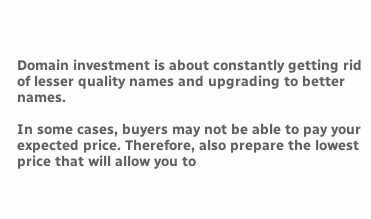Domain investment is about constantly getting rid of lesser quality names and upgrading to better names.

In some cases, buyers may not be able to pay your expected price. Therefore, also prepare the lowest price that will allow you to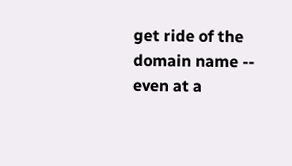get ride of the domain name -- even at a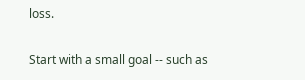loss.

Start with a small goal -- such as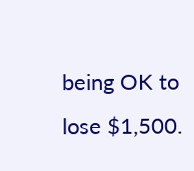being OK to lose $1,500.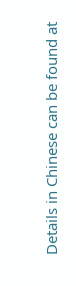Details in Chinese can be found at